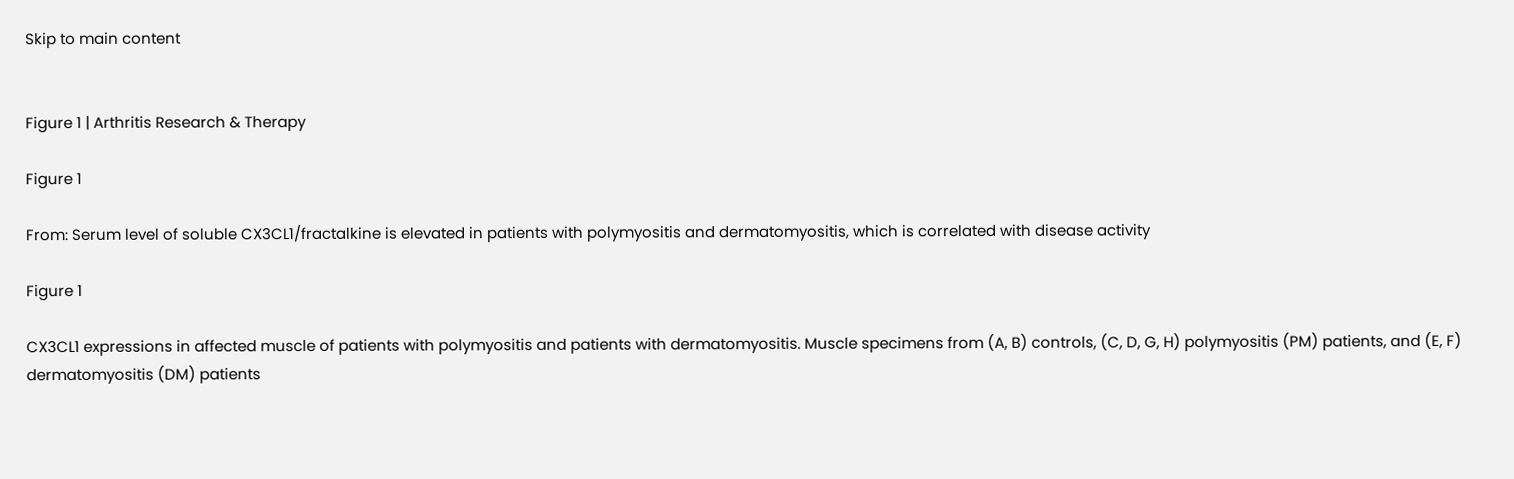Skip to main content


Figure 1 | Arthritis Research & Therapy

Figure 1

From: Serum level of soluble CX3CL1/fractalkine is elevated in patients with polymyositis and dermatomyositis, which is correlated with disease activity

Figure 1

CX3CL1 expressions in affected muscle of patients with polymyositis and patients with dermatomyositis. Muscle specimens from (A, B) controls, (C, D, G, H) polymyositis (PM) patients, and (E, F) dermatomyositis (DM) patients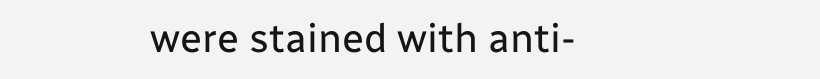were stained with anti-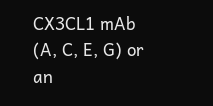CX3CL1 mAb (A, C, E, G) or an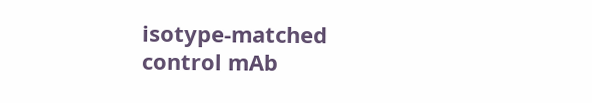isotype-matched control mAb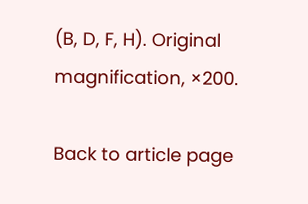(B, D, F, H). Original magnification, ×200.

Back to article page